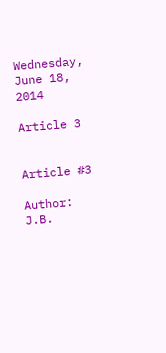Wednesday, June 18, 2014

Article 3


Article #3

Author: J.B.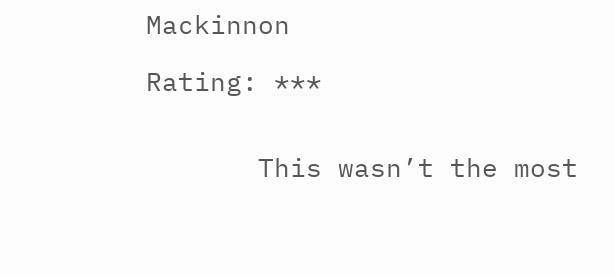Mackinnon

Rating: ***


       This wasn’t the most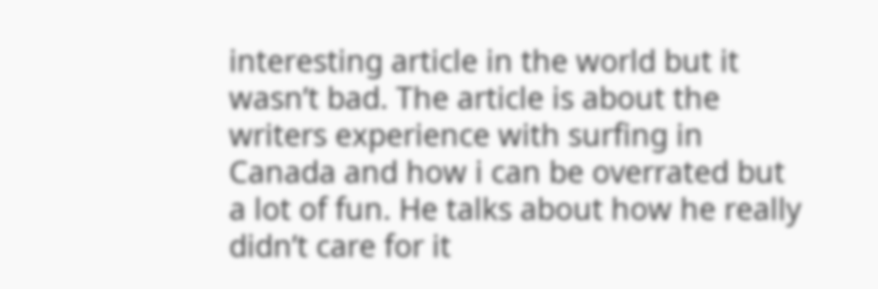interesting article in the world but it wasn’t bad. The article is about the writers experience with surfing in Canada and how i can be overrated but a lot of fun. He talks about how he really didn’t care for it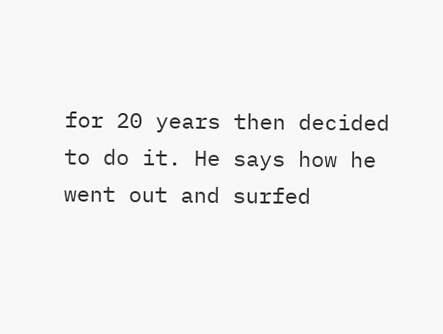for 20 years then decided to do it. He says how he went out and surfed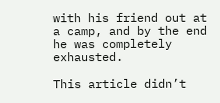with his friend out at a camp, and by the end he was completely exhausted.

This article didn’t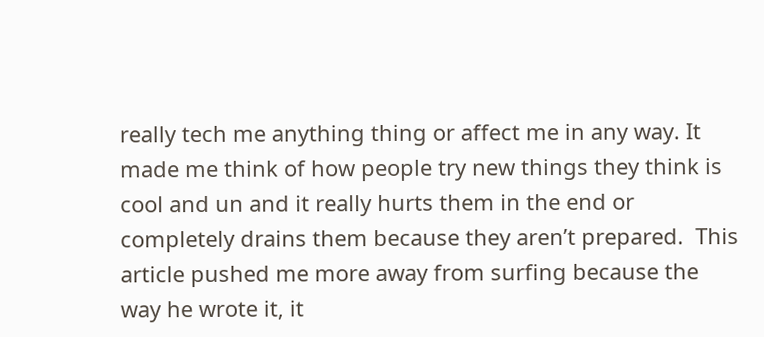really tech me anything thing or affect me in any way. It made me think of how people try new things they think is cool and un and it really hurts them in the end or completely drains them because they aren’t prepared.  This article pushed me more away from surfing because the way he wrote it, it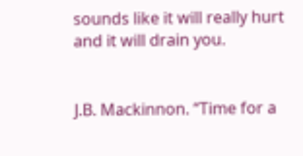sounds like it will really hurt and it will drain you.


J.B. Mackinnon. “Time for a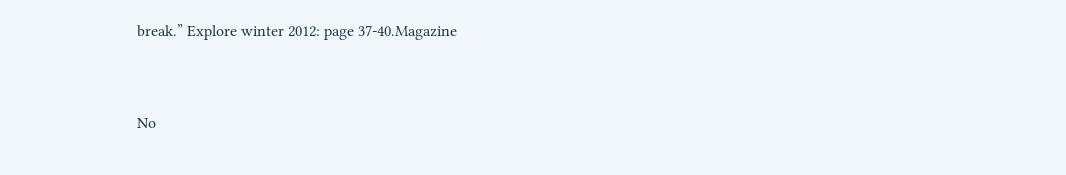break.” Explore winter 2012: page 37-40.Magazine


No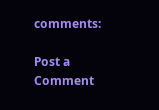comments:

Post a Comment